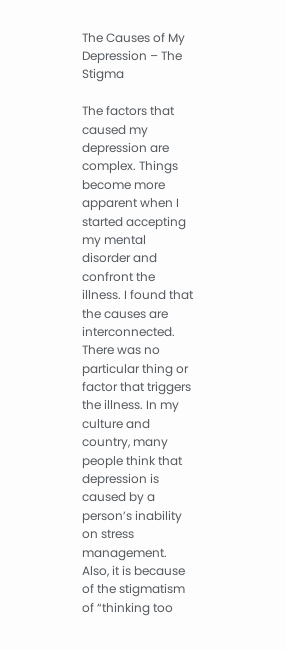The Causes of My Depression – The Stigma

The factors that caused my depression are complex. Things become more apparent when I started accepting my mental disorder and confront the illness. I found that the causes are interconnected. There was no particular thing or factor that triggers the illness. In my culture and country, many people think that depression is caused by a person’s inability on stress management. Also, it is because of the stigmatism of “thinking too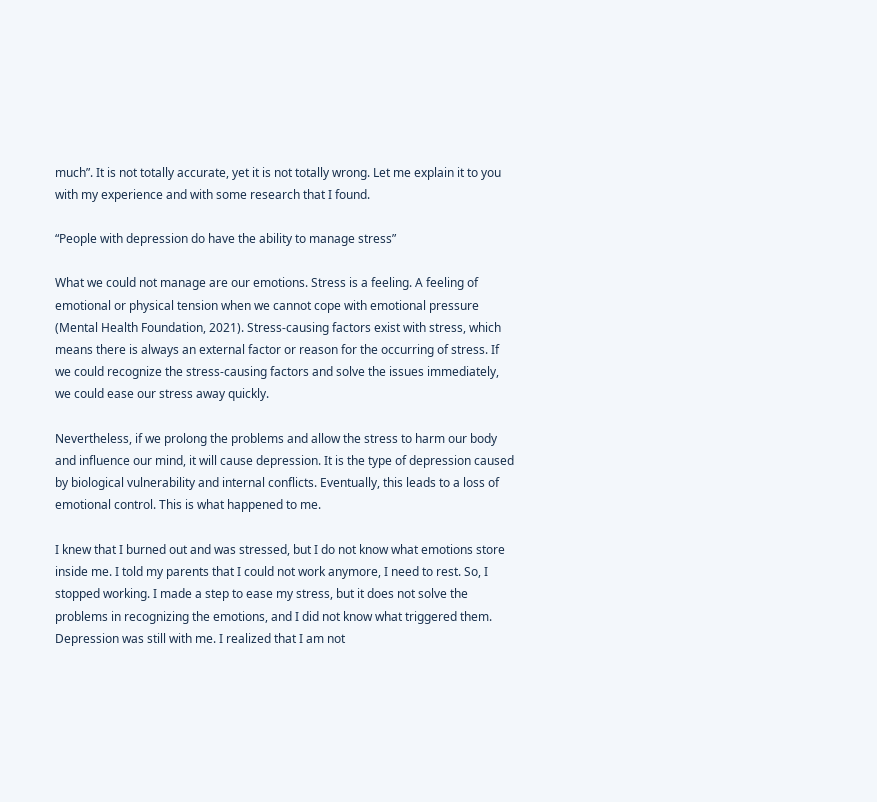much”. It is not totally accurate, yet it is not totally wrong. Let me explain it to you with my experience and with some research that I found.

“People with depression do have the ability to manage stress”

What we could not manage are our emotions. Stress is a feeling. A feeling of emotional or physical tension when we cannot cope with emotional pressure (Mental Health Foundation, 2021). Stress-causing factors exist with stress, which means there is always an external factor or reason for the occurring of stress. If we could recognize the stress-causing factors and solve the issues immediately, we could ease our stress away quickly.

Nevertheless, if we prolong the problems and allow the stress to harm our body and influence our mind, it will cause depression. It is the type of depression caused by biological vulnerability and internal conflicts. Eventually, this leads to a loss of emotional control. This is what happened to me.

I knew that I burned out and was stressed, but I do not know what emotions store inside me. I told my parents that I could not work anymore, I need to rest. So, I stopped working. I made a step to ease my stress, but it does not solve the problems in recognizing the emotions, and I did not know what triggered them. Depression was still with me. I realized that I am not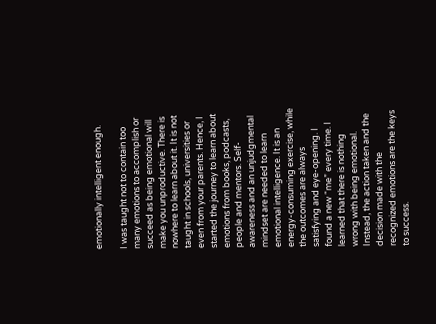emotionally intelligent enough.

I was taught not to contain too many emotions to accomplish or succeed as being emotional will make you unproductive. There is nowhere to learn about it. It is not taught in schools, universities or even from your parents. Hence, I started the journey to learn about emotions from books, podcasts, people and mentors. Self-awareness and an unjudgmental mindset are needed to learn emotional intelligence. It is an energy-consuming exercise, while the outcomes are always satisfying and eye-opening. I found a new “me” every time. I learned that there is nothing wrong with being emotional. Instead, the action taken and the decision made with the recognized emotions are the keys to success.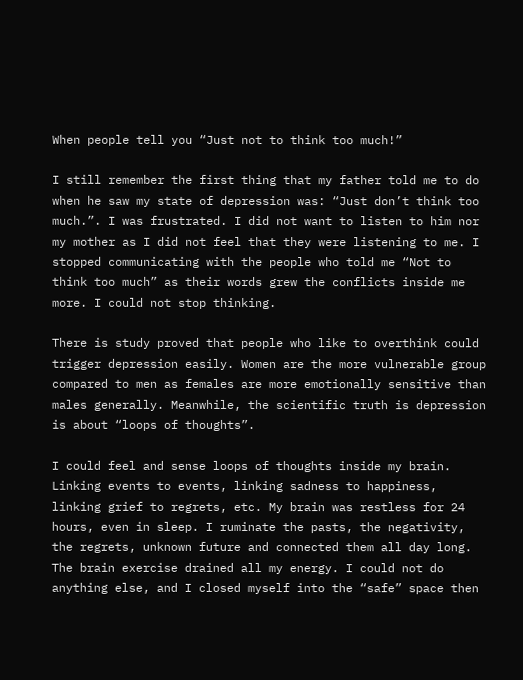When people tell you “Just not to think too much!”

I still remember the first thing that my father told me to do when he saw my state of depression was: “Just don’t think too much.”. I was frustrated. I did not want to listen to him nor my mother as I did not feel that they were listening to me. I stopped communicating with the people who told me “Not to think too much” as their words grew the conflicts inside me more. I could not stop thinking.

There is study proved that people who like to overthink could trigger depression easily. Women are the more vulnerable group compared to men as females are more emotionally sensitive than males generally. Meanwhile, the scientific truth is depression is about “loops of thoughts”.

I could feel and sense loops of thoughts inside my brain. Linking events to events, linking sadness to happiness, linking grief to regrets, etc. My brain was restless for 24 hours, even in sleep. I ruminate the pasts, the negativity, the regrets, unknown future and connected them all day long. The brain exercise drained all my energy. I could not do anything else, and I closed myself into the “safe” space then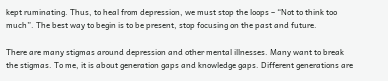kept ruminating. Thus, to heal from depression, we must stop the loops – “Not to think too much”. The best way to begin is to be present, stop focusing on the past and future.

There are many stigmas around depression and other mental illnesses. Many want to break the stigmas. To me, it is about generation gaps and knowledge gaps. Different generations are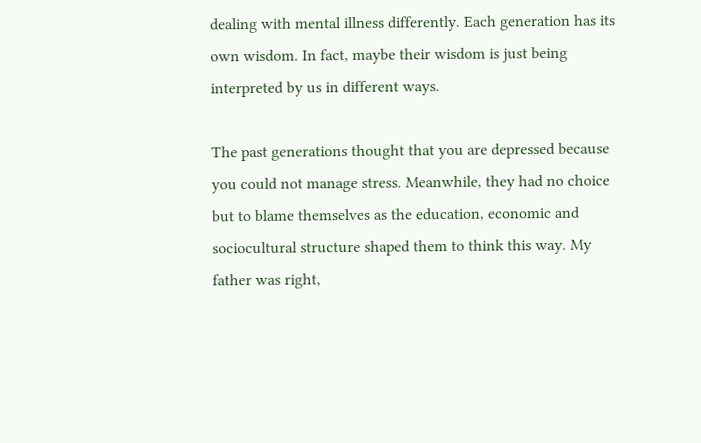dealing with mental illness differently. Each generation has its own wisdom. In fact, maybe their wisdom is just being interpreted by us in different ways.

The past generations thought that you are depressed because you could not manage stress. Meanwhile, they had no choice but to blame themselves as the education, economic and sociocultural structure shaped them to think this way. My father was right,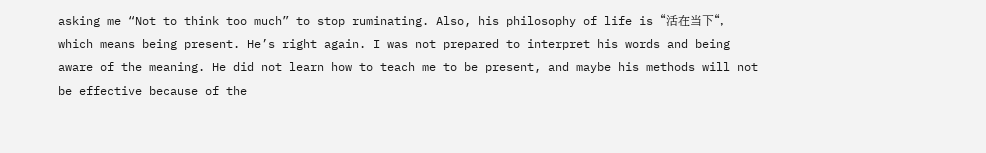asking me “Not to think too much” to stop ruminating. Also, his philosophy of life is “活在当下“, which means being present. He’s right again. I was not prepared to interpret his words and being aware of the meaning. He did not learn how to teach me to be present, and maybe his methods will not be effective because of the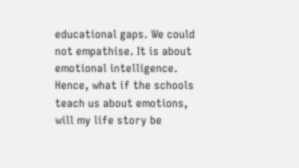educational gaps. We could not empathise. It is about emotional intelligence. Hence, what if the schools teach us about emotions, will my life story be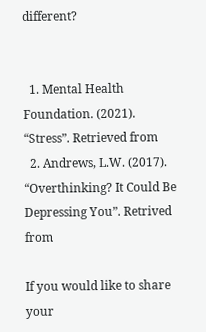different?


  1. Mental Health Foundation. (2021). “Stress”. Retrieved from
  2. Andrews, L.W. (2017). “Overthinking? It Could Be Depressing You”. Retrived from

If you would like to share your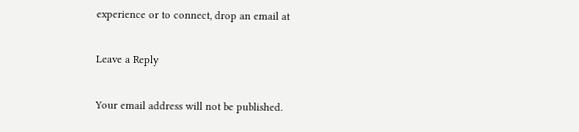experience or to connect, drop an email at

Leave a Reply

Your email address will not be published.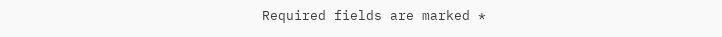Required fields are marked *